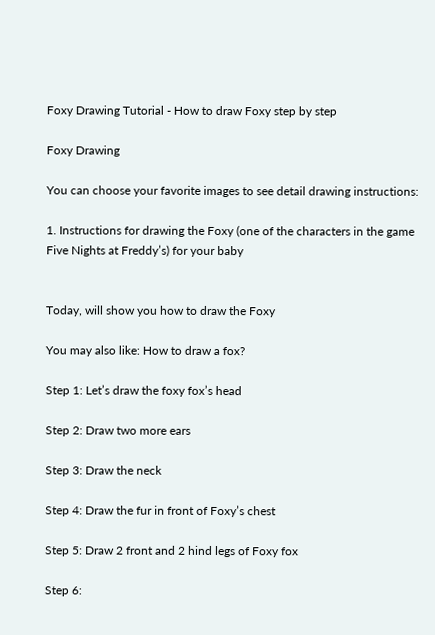Foxy Drawing Tutorial - How to draw Foxy step by step

Foxy Drawing

You can choose your favorite images to see detail drawing instructions:

1. Instructions for drawing the Foxy (one of the characters in the game Five Nights at Freddy’s) for your baby


Today, will show you how to draw the Foxy

You may also like: How to draw a fox?

Step 1: Let’s draw the foxy fox’s head

Step 2: Draw two more ears

Step 3: Draw the neck

Step 4: Draw the fur in front of Foxy’s chest

Step 5: Draw 2 front and 2 hind legs of Foxy fox

Step 6: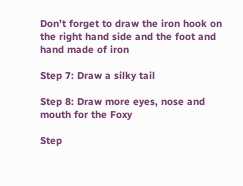Don’t forget to draw the iron hook on the right hand side and the foot and hand made of iron

Step 7: Draw a silky tail

Step 8: Draw more eyes, nose and mouth for the Foxy

Step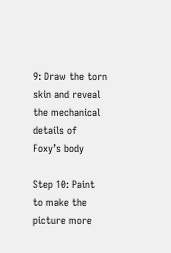9: Draw the torn skin and reveal the mechanical details of Foxy’s body

Step 10: Paint to make the picture more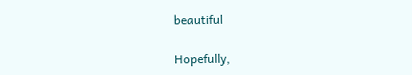beautiful

Hopefully,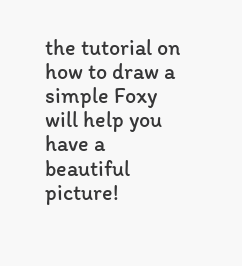the tutorial on how to draw a simple Foxy will help you have a beautiful picture!